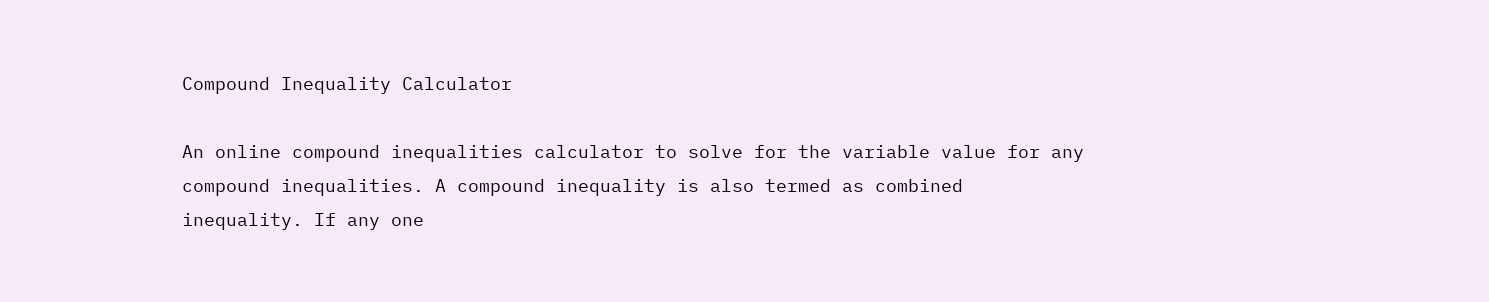Compound Inequality Calculator

An online compound inequalities calculator to solve for the variable value for any compound inequalities. A compound inequality is also termed as combined inequality. If any one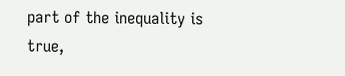part of the inequality is true,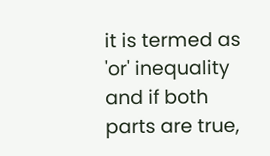it is termed as 'or' inequality and if both parts are true,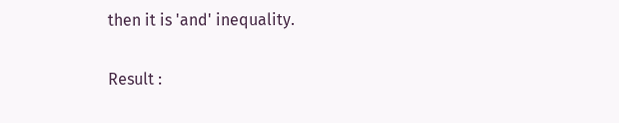then it is 'and' inequality.

Result :